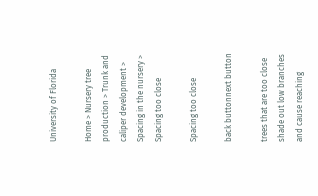University of Florida

Home > Nursery tree production > Trunk and caliper development > Spacing in the nursery > Spacing too close

Spacing too close

back buttonnext button

trees that are too close shade out low branches and cause reaching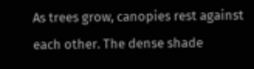As trees grow, canopies rest against each other. The dense shade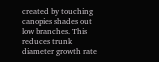created by touching canopies shades out low branches. This reduces trunk diameter growth rate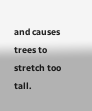and causes trees to stretch too tall.